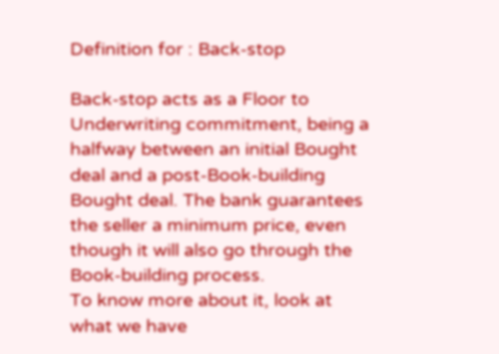Definition for : Back-stop

Back-stop acts as a Floor to Underwriting commitment, being a halfway between an initial Bought deal and a post-Book-building Bought deal. The bank guarantees the seller a minimum price, even though it will also go through the Book-building process.
To know more about it, look at what we have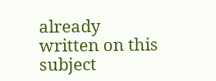already written on this subject